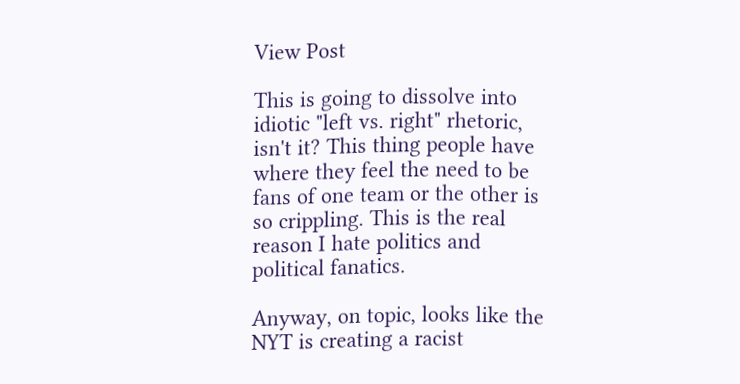View Post

This is going to dissolve into idiotic "left vs. right" rhetoric, isn't it? This thing people have where they feel the need to be fans of one team or the other is so crippling. This is the real reason I hate politics and political fanatics.

Anyway, on topic, looks like the NYT is creating a racist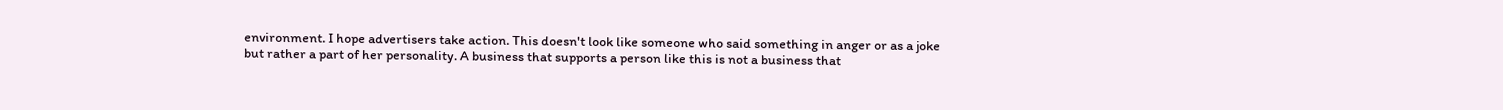environment. I hope advertisers take action. This doesn't look like someone who said something in anger or as a joke but rather a part of her personality. A business that supports a person like this is not a business that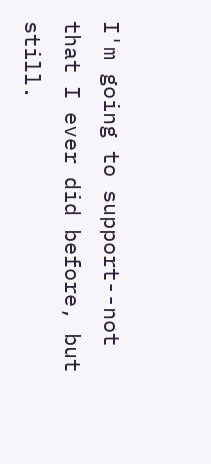I'm going to support--not that I ever did before, but still.